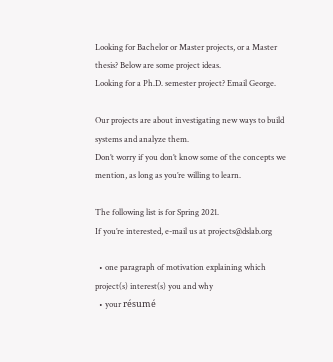Looking for Bachelor or Master projects, or a Master thesis? Below are some project ideas.
Looking for a Ph.D. semester project? Email George.

Our projects are about investigating new ways to build systems and analyze them.
Don’t worry if you don’t know some of the concepts we mention, as long as you’re willing to learn.

The following list is for Spring 2021.
If you’re interested, e-mail us at projects@dslab.org

  • one paragraph of motivation explaining which project(s) interest(s) you and why
  • your résumé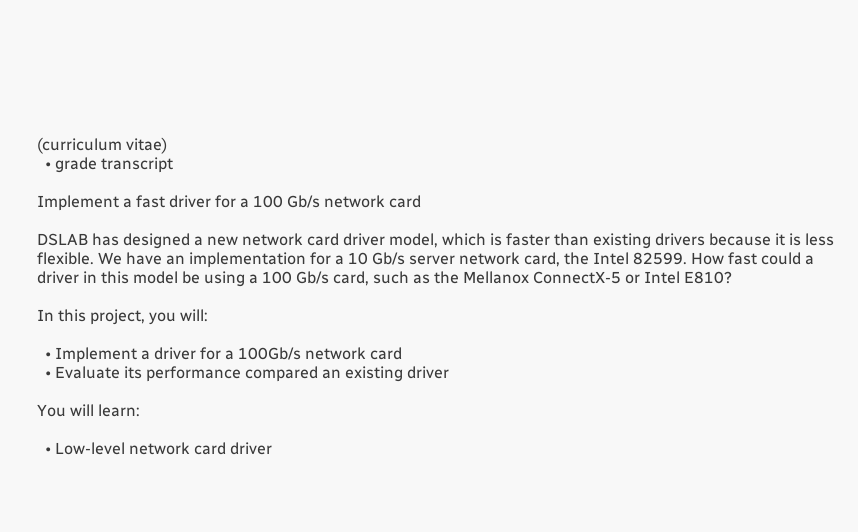(curriculum vitae)
  • grade transcript

Implement a fast driver for a 100 Gb/s network card

DSLAB has designed a new network card driver model, which is faster than existing drivers because it is less flexible. We have an implementation for a 10 Gb/s server network card, the Intel 82599. How fast could a driver in this model be using a 100 Gb/s card, such as the Mellanox ConnectX-5 or Intel E810?

In this project, you will:

  • Implement a driver for a 100Gb/s network card
  • Evaluate its performance compared an existing driver

You will learn:

  • Low-level network card driver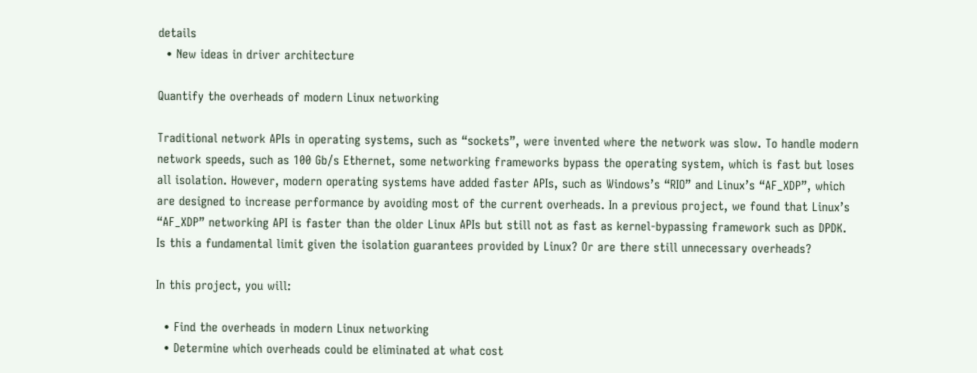details
  • New ideas in driver architecture

Quantify the overheads of modern Linux networking

Traditional network APIs in operating systems, such as “sockets”, were invented where the network was slow. To handle modern network speeds, such as 100 Gb/s Ethernet, some networking frameworks bypass the operating system, which is fast but loses all isolation. However, modern operating systems have added faster APIs, such as Windows’s “RIO” and Linux’s “AF_XDP”, which are designed to increase performance by avoiding most of the current overheads. In a previous project, we found that Linux’s “AF_XDP” networking API is faster than the older Linux APIs but still not as fast as kernel-bypassing framework such as DPDK. Is this a fundamental limit given the isolation guarantees provided by Linux? Or are there still unnecessary overheads?

In this project, you will:

  • Find the overheads in modern Linux networking
  • Determine which overheads could be eliminated at what cost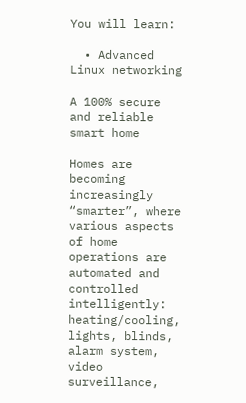You will learn:

  • Advanced Linux networking

A 100% secure and reliable smart home

Homes are becoming increasingly “smarter”, where various aspects of home operations are automated and controlled intelligently: heating/cooling, lights, blinds, alarm system, video surveillance,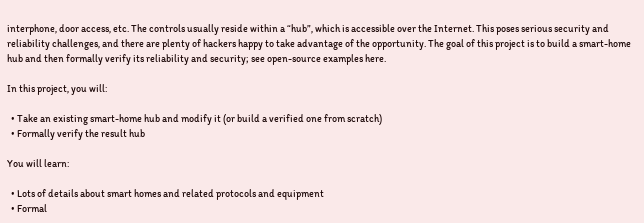interphone, door access, etc. The controls usually reside within a “hub”, which is accessible over the Internet. This poses serious security and reliability challenges, and there are plenty of hackers happy to take advantage of the opportunity. The goal of this project is to build a smart-home hub and then formally verify its reliability and security; see open-source examples here.

In this project, you will:

  • Take an existing smart-home hub and modify it (or build a verified one from scratch)
  • Formally verify the result hub

You will learn:

  • Lots of details about smart homes and related protocols and equipment
  • Formal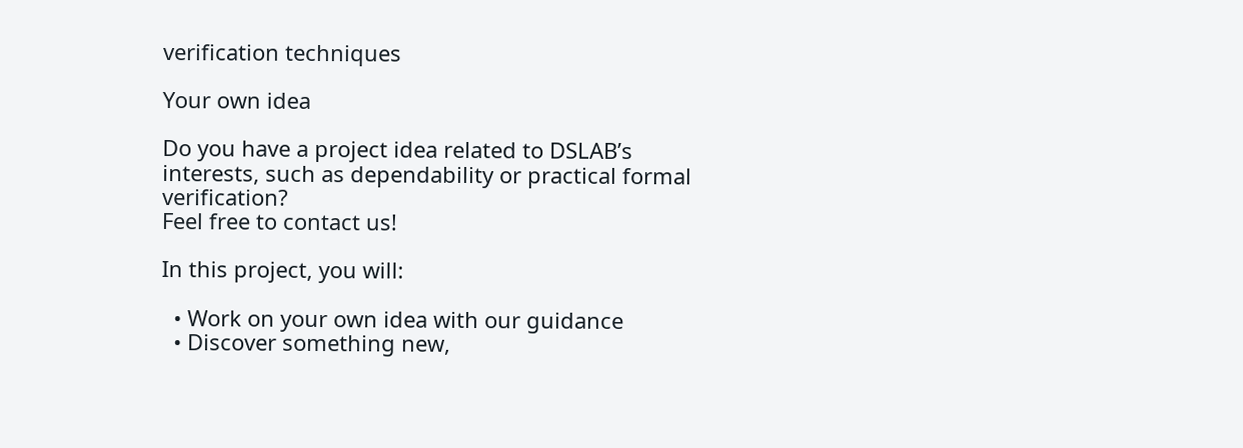verification techniques

Your own idea

Do you have a project idea related to DSLAB’s interests, such as dependability or practical formal verification?
Feel free to contact us!

In this project, you will:

  • Work on your own idea with our guidance
  • Discover something new,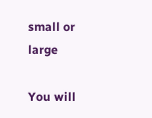small or large

You will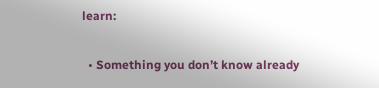learn:

  • Something you don’t know already